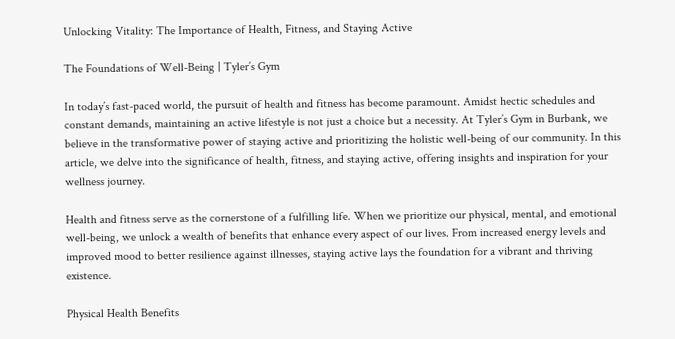Unlocking Vitality: The Importance of Health, Fitness, and Staying Active

The Foundations of Well-Being | Tyler’s Gym

In today’s fast-paced world, the pursuit of health and fitness has become paramount. Amidst hectic schedules and constant demands, maintaining an active lifestyle is not just a choice but a necessity. At Tyler’s Gym in Burbank, we believe in the transformative power of staying active and prioritizing the holistic well-being of our community. In this article, we delve into the significance of health, fitness, and staying active, offering insights and inspiration for your wellness journey.

Health and fitness serve as the cornerstone of a fulfilling life. When we prioritize our physical, mental, and emotional well-being, we unlock a wealth of benefits that enhance every aspect of our lives. From increased energy levels and improved mood to better resilience against illnesses, staying active lays the foundation for a vibrant and thriving existence.

Physical Health Benefits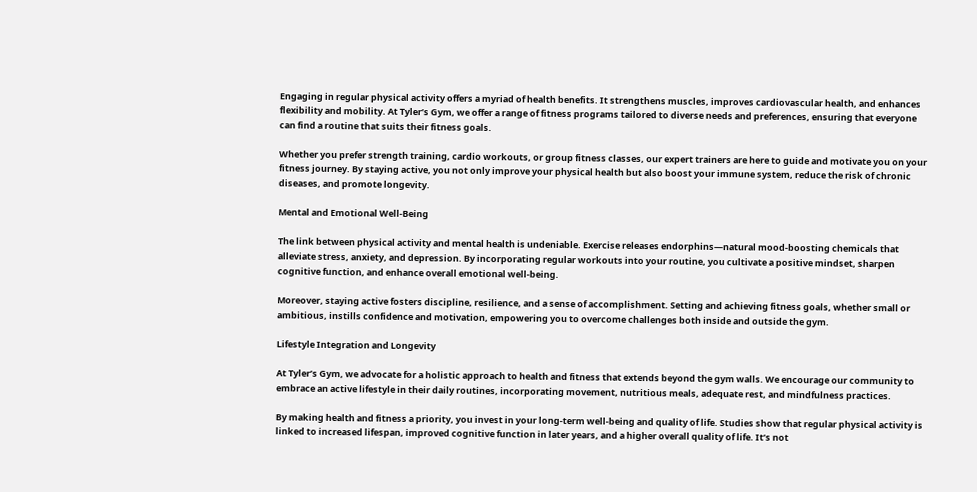Engaging in regular physical activity offers a myriad of health benefits. It strengthens muscles, improves cardiovascular health, and enhances flexibility and mobility. At Tyler’s Gym, we offer a range of fitness programs tailored to diverse needs and preferences, ensuring that everyone can find a routine that suits their fitness goals.

Whether you prefer strength training, cardio workouts, or group fitness classes, our expert trainers are here to guide and motivate you on your fitness journey. By staying active, you not only improve your physical health but also boost your immune system, reduce the risk of chronic diseases, and promote longevity.

Mental and Emotional Well-Being

The link between physical activity and mental health is undeniable. Exercise releases endorphins—natural mood-boosting chemicals that alleviate stress, anxiety, and depression. By incorporating regular workouts into your routine, you cultivate a positive mindset, sharpen cognitive function, and enhance overall emotional well-being.

Moreover, staying active fosters discipline, resilience, and a sense of accomplishment. Setting and achieving fitness goals, whether small or ambitious, instills confidence and motivation, empowering you to overcome challenges both inside and outside the gym.

Lifestyle Integration and Longevity

At Tyler’s Gym, we advocate for a holistic approach to health and fitness that extends beyond the gym walls. We encourage our community to embrace an active lifestyle in their daily routines, incorporating movement, nutritious meals, adequate rest, and mindfulness practices.

By making health and fitness a priority, you invest in your long-term well-being and quality of life. Studies show that regular physical activity is linked to increased lifespan, improved cognitive function in later years, and a higher overall quality of life. It’s not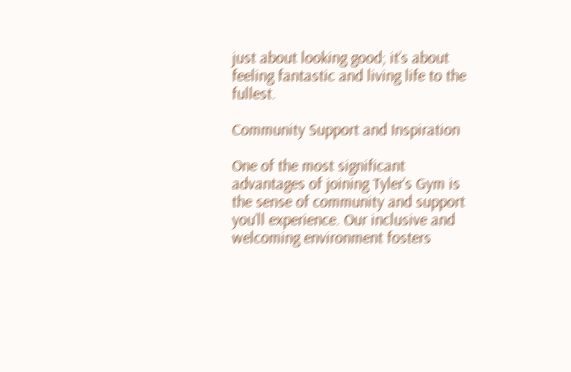just about looking good; it’s about feeling fantastic and living life to the fullest.

Community Support and Inspiration

One of the most significant advantages of joining Tyler’s Gym is the sense of community and support you’ll experience. Our inclusive and welcoming environment fosters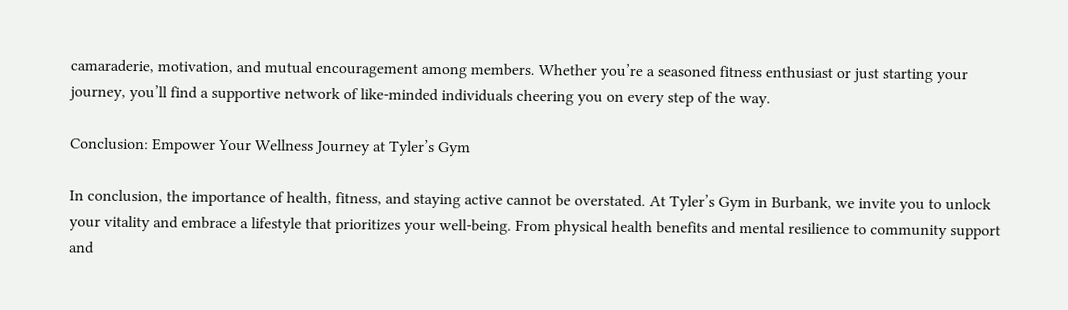camaraderie, motivation, and mutual encouragement among members. Whether you’re a seasoned fitness enthusiast or just starting your journey, you’ll find a supportive network of like-minded individuals cheering you on every step of the way.

Conclusion: Empower Your Wellness Journey at Tyler’s Gym

In conclusion, the importance of health, fitness, and staying active cannot be overstated. At Tyler’s Gym in Burbank, we invite you to unlock your vitality and embrace a lifestyle that prioritizes your well-being. From physical health benefits and mental resilience to community support and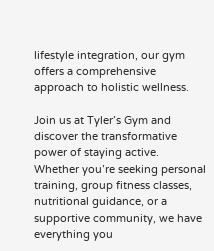lifestyle integration, our gym offers a comprehensive approach to holistic wellness.

Join us at Tyler’s Gym and discover the transformative power of staying active. Whether you’re seeking personal training, group fitness classes, nutritional guidance, or a supportive community, we have everything you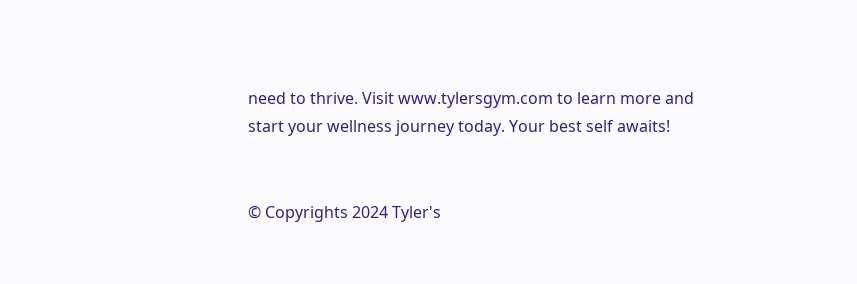need to thrive. Visit www.tylersgym.com to learn more and start your wellness journey today. Your best self awaits!


© Copyrights 2024 Tyler's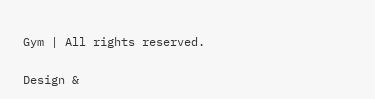Gym | All rights reserved.

Design &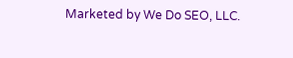Marketed by We Do SEO, LLC.